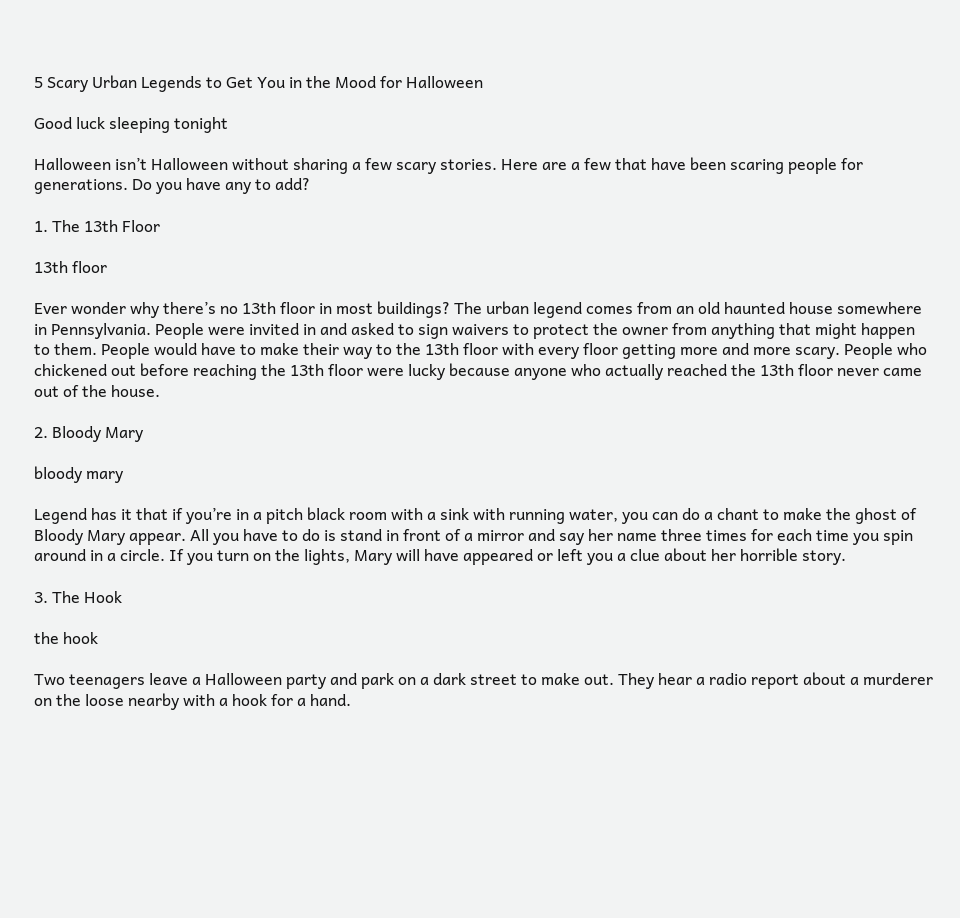5 Scary Urban Legends to Get You in the Mood for Halloween

Good luck sleeping tonight

Halloween isn’t Halloween without sharing a few scary stories. Here are a few that have been scaring people for generations. Do you have any to add?

1. The 13th Floor

13th floor

Ever wonder why there’s no 13th floor in most buildings? The urban legend comes from an old haunted house somewhere in Pennsylvania. People were invited in and asked to sign waivers to protect the owner from anything that might happen to them. People would have to make their way to the 13th floor with every floor getting more and more scary. People who chickened out before reaching the 13th floor were lucky because anyone who actually reached the 13th floor never came out of the house.

2. Bloody Mary

bloody mary

Legend has it that if you’re in a pitch black room with a sink with running water, you can do a chant to make the ghost of Bloody Mary appear. All you have to do is stand in front of a mirror and say her name three times for each time you spin around in a circle. If you turn on the lights, Mary will have appeared or left you a clue about her horrible story.

3. The Hook

the hook

Two teenagers leave a Halloween party and park on a dark street to make out. They hear a radio report about a murderer on the loose nearby with a hook for a hand.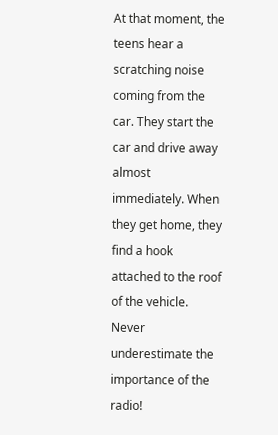At that moment, the teens hear a scratching noise coming from the car. They start the car and drive away almost immediately. When they get home, they find a hook attached to the roof of the vehicle. Never underestimate the importance of the radio!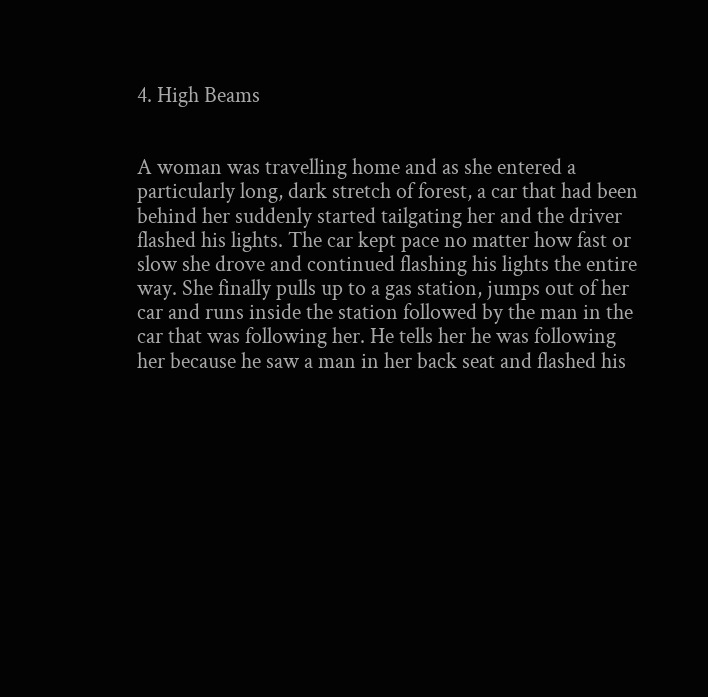4. High Beams


A woman was travelling home and as she entered a particularly long, dark stretch of forest, a car that had been behind her suddenly started tailgating her and the driver flashed his lights. The car kept pace no matter how fast or slow she drove and continued flashing his lights the entire way. She finally pulls up to a gas station, jumps out of her car and runs inside the station followed by the man in the car that was following her. He tells her he was following her because he saw a man in her back seat and flashed his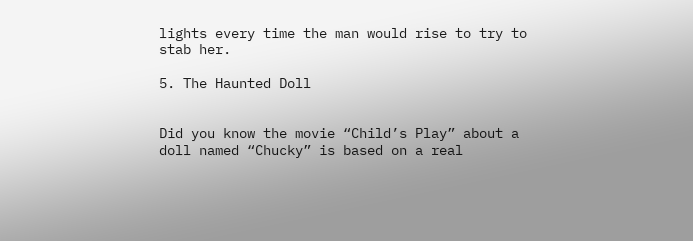lights every time the man would rise to try to stab her.

5. The Haunted Doll


Did you know the movie “Child’s Play” about a doll named “Chucky” is based on a real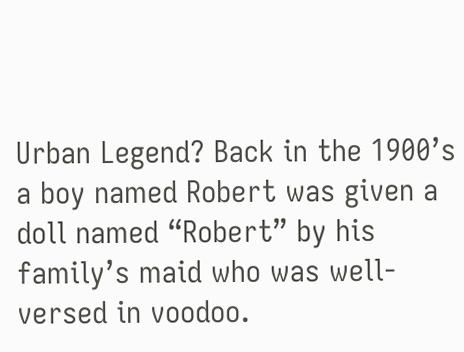Urban Legend? Back in the 1900’s a boy named Robert was given a doll named “Robert” by his family’s maid who was well-versed in voodoo.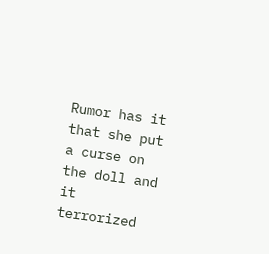Rumor has it that she put a curse on the doll and it terrorized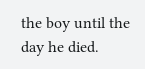the boy until the day he died.